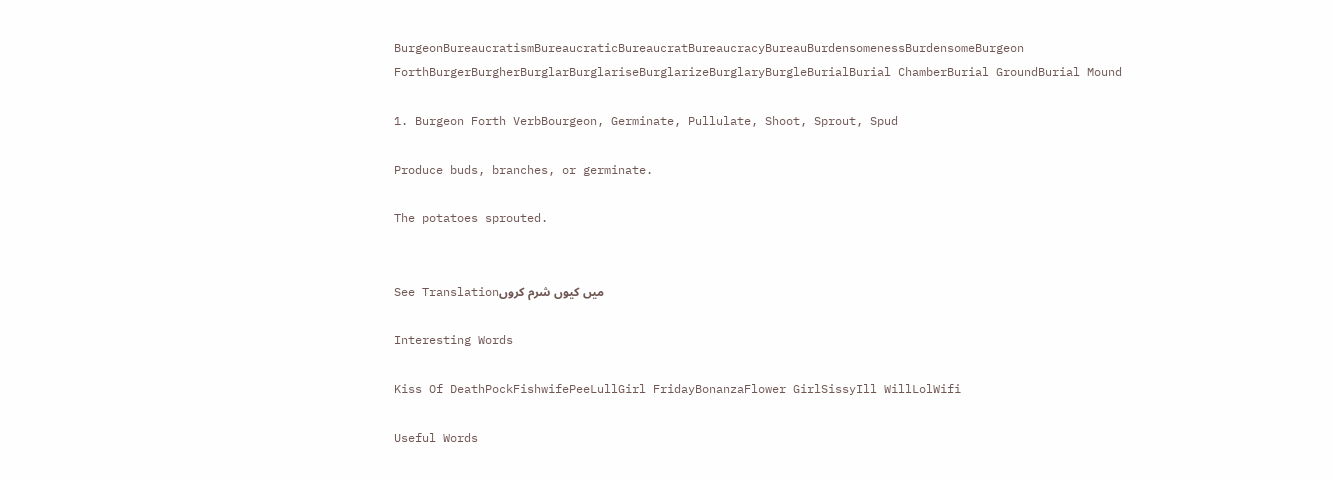BurgeonBureaucratismBureaucraticBureaucratBureaucracyBureauBurdensomenessBurdensomeBurgeon ForthBurgerBurgherBurglarBurglariseBurglarizeBurglaryBurgleBurialBurial ChamberBurial GroundBurial Mound

1. Burgeon Forth VerbBourgeon, Germinate, Pullulate, Shoot, Sprout, Spud

Produce buds, branches, or germinate.

The potatoes sprouted.


See Translationمیں کیوں شرم کروں

Interesting Words

Kiss Of DeathPockFishwifePeeLullGirl FridayBonanzaFlower GirlSissyIll WillLolWifi

Useful Words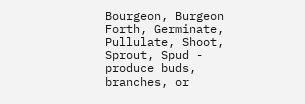Bourgeon, Burgeon Forth, Germinate, Pullulate, Shoot, Sprout, Spud - produce buds, branches, or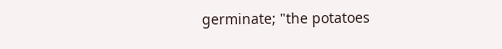germinate; "the potatoes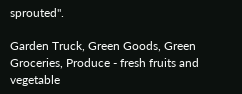sprouted".

Garden Truck, Green Goods, Green Groceries, Produce - fresh fruits and vegetable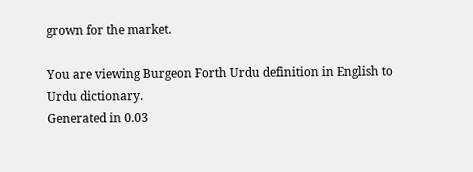grown for the market.

You are viewing Burgeon Forth Urdu definition in English to Urdu dictionary.
Generated in 0.03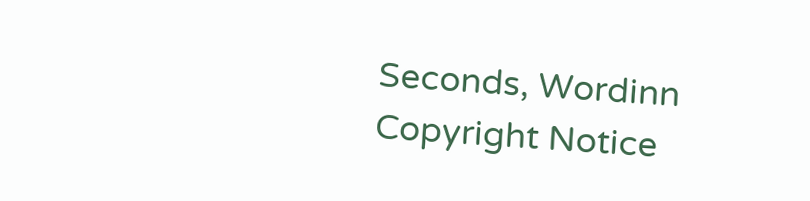Seconds, Wordinn Copyright Notice